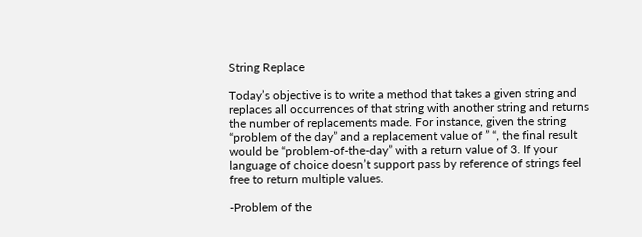String Replace

Today’s objective is to write a method that takes a given string and replaces all occurrences of that string with another string and returns the number of replacements made. For instance, given the string “problem of the day” and a replacement value of ” “, the final result would be “problem-of-the-day” with a return value of 3. If your language of choice doesn’t support pass by reference of strings feel free to return multiple values.

-Problem of the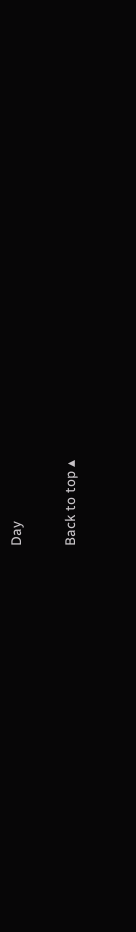Day

Back to top ▴